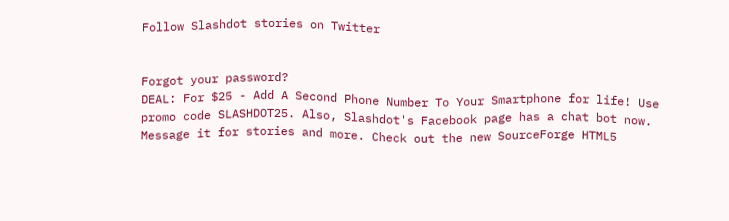Follow Slashdot stories on Twitter


Forgot your password?
DEAL: For $25 - Add A Second Phone Number To Your Smartphone for life! Use promo code SLASHDOT25. Also, Slashdot's Facebook page has a chat bot now. Message it for stories and more. Check out the new SourceForge HTML5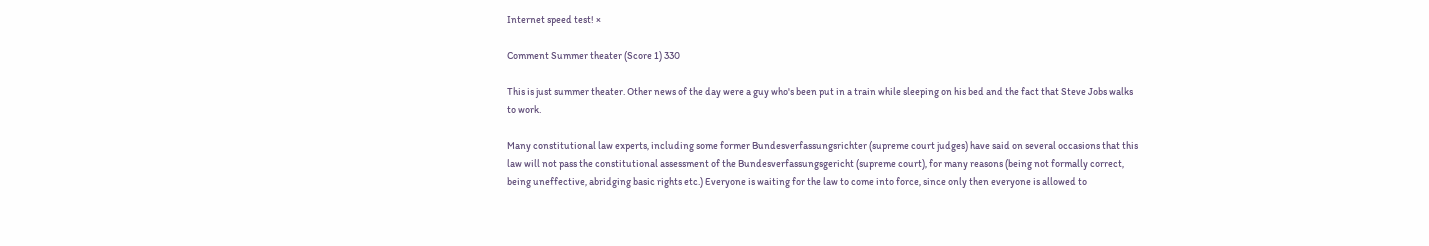Internet speed test! ×

Comment Summer theater (Score 1) 330

This is just summer theater. Other news of the day were a guy who's been put in a train while sleeping on his bed and the fact that Steve Jobs walks to work.

Many constitutional law experts, including some former Bundesverfassungsrichter (supreme court judges) have said on several occasions that this law will not pass the constitutional assessment of the Bundesverfassungsgericht (supreme court), for many reasons (being not formally correct, being uneffective, abridging basic rights etc.) Everyone is waiting for the law to come into force, since only then everyone is allowed to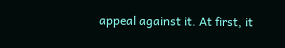appeal against it. At first, it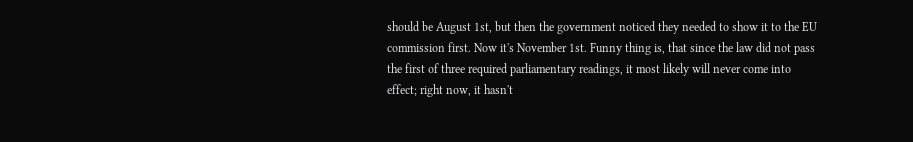should be August 1st, but then the government noticed they needed to show it to the EU commission first. Now it's November 1st. Funny thing is, that since the law did not pass the first of three required parliamentary readings, it most likely will never come into effect; right now, it hasn't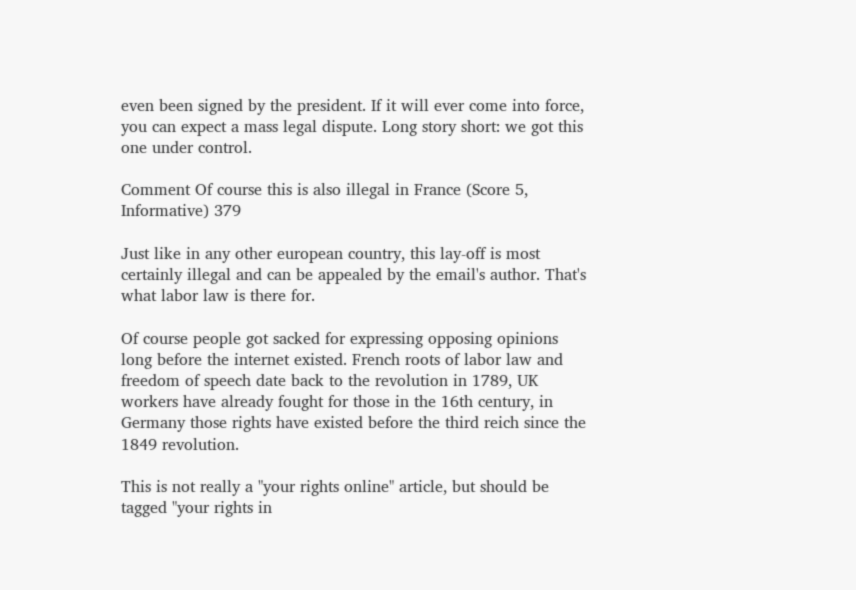even been signed by the president. If it will ever come into force, you can expect a mass legal dispute. Long story short: we got this one under control.

Comment Of course this is also illegal in France (Score 5, Informative) 379

Just like in any other european country, this lay-off is most certainly illegal and can be appealed by the email's author. That's what labor law is there for.

Of course people got sacked for expressing opposing opinions long before the internet existed. French roots of labor law and freedom of speech date back to the revolution in 1789, UK workers have already fought for those in the 16th century, in Germany those rights have existed before the third reich since the 1849 revolution.

This is not really a "your rights online" article, but should be tagged "your rights in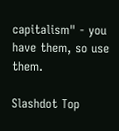capitalism" - you have them, so use them.

Slashdot Top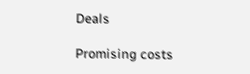Deals

Promising costs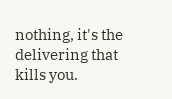nothing, it's the delivering that kills you.